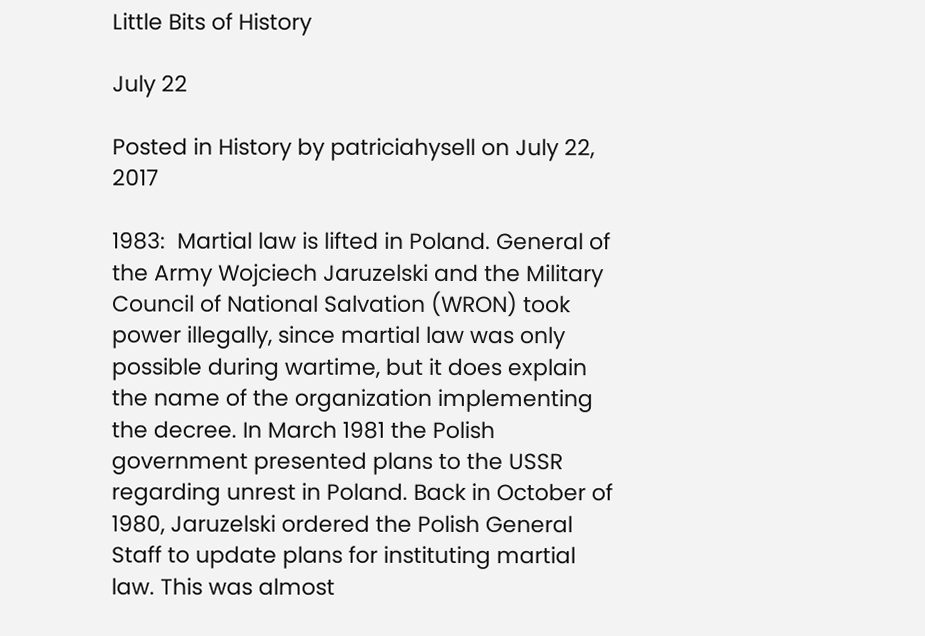Little Bits of History

July 22

Posted in History by patriciahysell on July 22, 2017

1983:  Martial law is lifted in Poland. General of the Army Wojciech Jaruzelski and the Military Council of National Salvation (WRON) took power illegally, since martial law was only possible during wartime, but it does explain the name of the organization implementing the decree. In March 1981 the Polish government presented plans to the USSR regarding unrest in Poland. Back in October of 1980, Jaruzelski ordered the Polish General Staff to update plans for instituting martial law. This was almost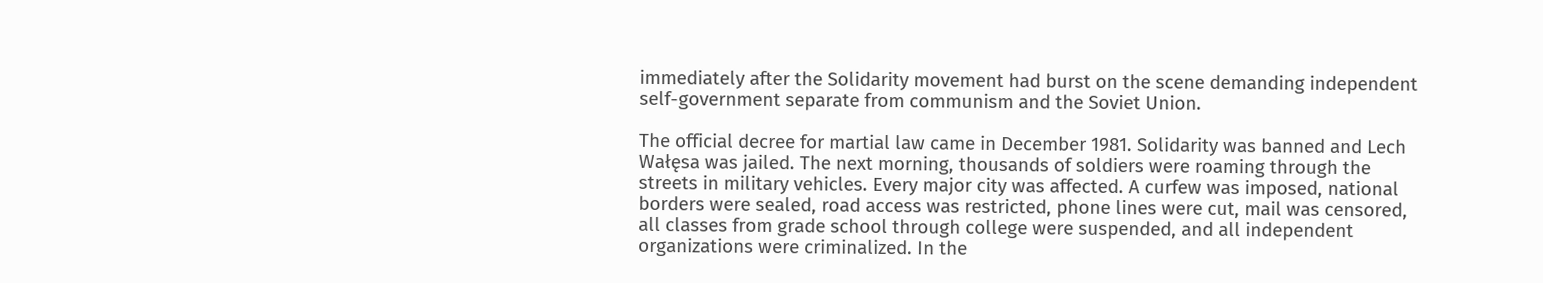immediately after the Solidarity movement had burst on the scene demanding independent self-government separate from communism and the Soviet Union.

The official decree for martial law came in December 1981. Solidarity was banned and Lech Wałęsa was jailed. The next morning, thousands of soldiers were roaming through the streets in military vehicles. Every major city was affected. A curfew was imposed, national borders were sealed, road access was restricted, phone lines were cut, mail was censored, all classes from grade school through college were suspended, and all independent organizations were criminalized. In the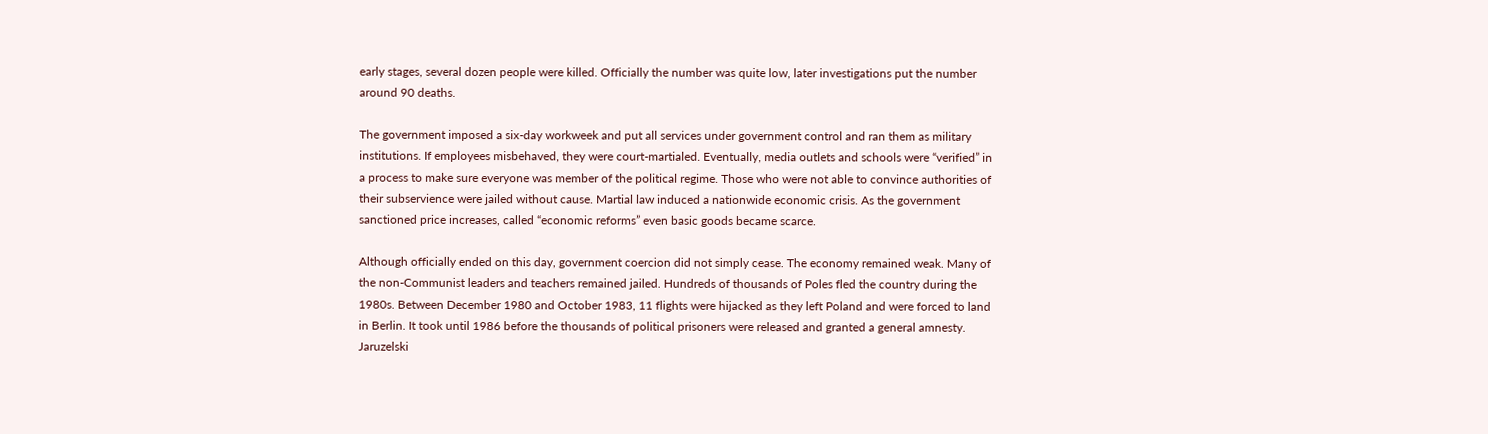early stages, several dozen people were killed. Officially the number was quite low, later investigations put the number around 90 deaths.

The government imposed a six-day workweek and put all services under government control and ran them as military institutions. If employees misbehaved, they were court-martialed. Eventually, media outlets and schools were “verified” in a process to make sure everyone was member of the political regime. Those who were not able to convince authorities of their subservience were jailed without cause. Martial law induced a nationwide economic crisis. As the government sanctioned price increases, called “economic reforms” even basic goods became scarce.

Although officially ended on this day, government coercion did not simply cease. The economy remained weak. Many of the non-Communist leaders and teachers remained jailed. Hundreds of thousands of Poles fled the country during the 1980s. Between December 1980 and October 1983, 11 flights were hijacked as they left Poland and were forced to land in Berlin. It took until 1986 before the thousands of political prisoners were released and granted a general amnesty. Jaruzelski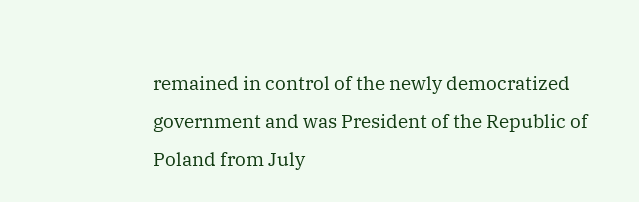remained in control of the newly democratized government and was President of the Republic of Poland from July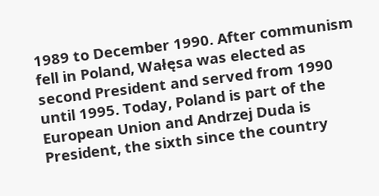1989 to December 1990. After communism fell in Poland, Wałęsa was elected as second President and served from 1990 until 1995. Today, Poland is part of the European Union and Andrzej Duda is President, the sixth since the country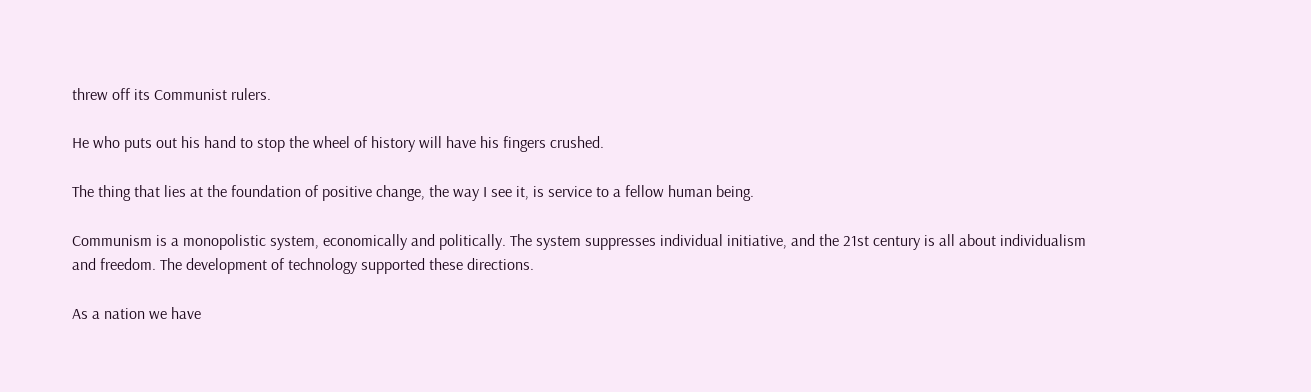threw off its Communist rulers.

He who puts out his hand to stop the wheel of history will have his fingers crushed.

The thing that lies at the foundation of positive change, the way I see it, is service to a fellow human being.

Communism is a monopolistic system, economically and politically. The system suppresses individual initiative, and the 21st century is all about individualism and freedom. The development of technology supported these directions.

As a nation we have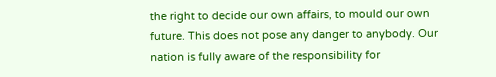the right to decide our own affairs, to mould our own future. This does not pose any danger to anybody. Our nation is fully aware of the responsibility for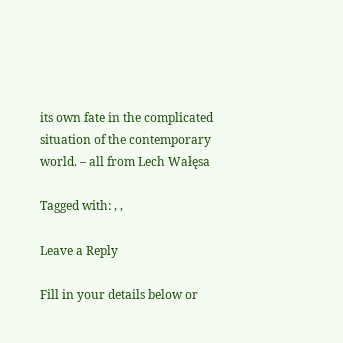its own fate in the complicated situation of the contemporary world. – all from Lech Wałęsa

Tagged with: , ,

Leave a Reply

Fill in your details below or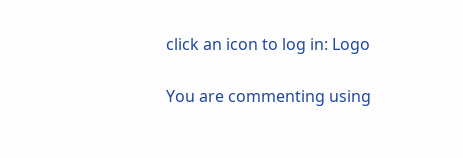click an icon to log in: Logo

You are commenting using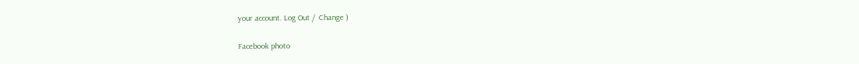your account. Log Out /  Change )

Facebook photo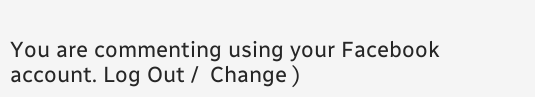You are commenting using your Facebook account. Log Out /  Change )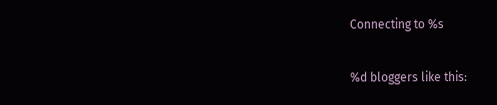Connecting to %s

%d bloggers like this: